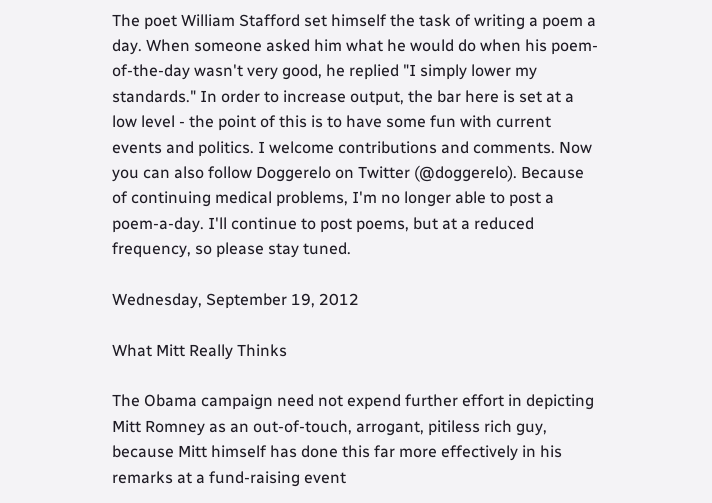The poet William Stafford set himself the task of writing a poem a day. When someone asked him what he would do when his poem-of-the-day wasn't very good, he replied "I simply lower my standards." In order to increase output, the bar here is set at a low level - the point of this is to have some fun with current events and politics. I welcome contributions and comments. Now you can also follow Doggerelo on Twitter (@doggerelo). Because of continuing medical problems, I'm no longer able to post a poem-a-day. I'll continue to post poems, but at a reduced frequency, so please stay tuned.

Wednesday, September 19, 2012

What Mitt Really Thinks

The Obama campaign need not expend further effort in depicting Mitt Romney as an out-of-touch, arrogant, pitiless rich guy, because Mitt himself has done this far more effectively in his remarks at a fund-raising event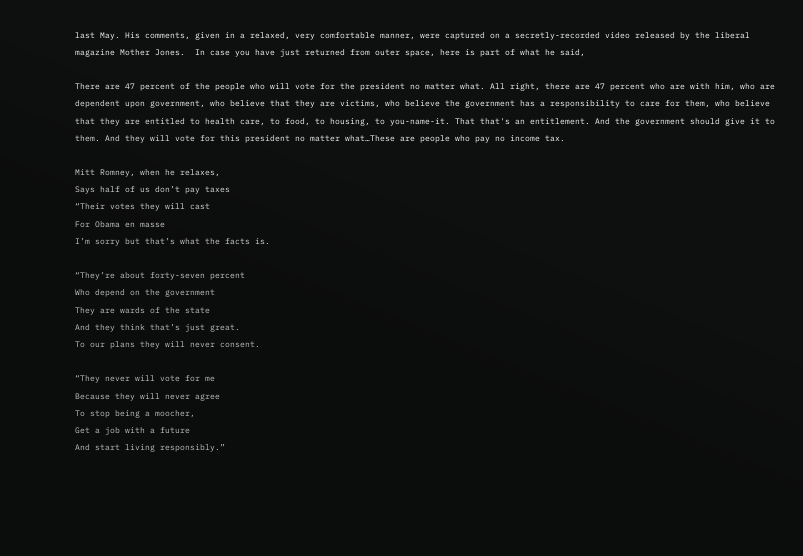last May. His comments, given in a relaxed, very comfortable manner, were captured on a secretly-recorded video released by the liberal magazine Mother Jones.  In case you have just returned from outer space, here is part of what he said,

There are 47 percent of the people who will vote for the president no matter what. All right, there are 47 percent who are with him, who are dependent upon government, who believe that they are victims, who believe the government has a responsibility to care for them, who believe that they are entitled to health care, to food, to housing, to you-name-it. That that's an entitlement. And the government should give it to them. And they will vote for this president no matter what…These are people who pay no income tax.

Mitt Romney, when he relaxes,
Says half of us don’t pay taxes
“Their votes they will cast
For Obama en masse
I’m sorry but that’s what the facts is.

“They’re about forty-seven percent
Who depend on the government
They are wards of the state
And they think that’s just great.
To our plans they will never consent.

“They never will vote for me
Because they will never agree
To stop being a moocher,
Get a job with a future
And start living responsibly.”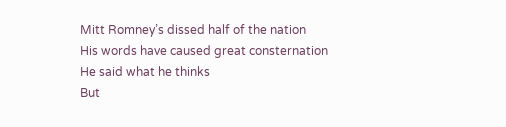Mitt Romney’s dissed half of the nation
His words have caused great consternation
He said what he thinks
But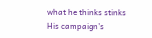what he thinks stinks
His campaign’s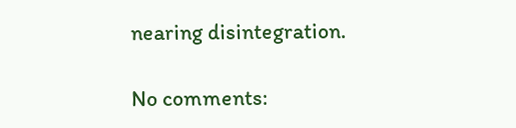nearing disintegration.

No comments: